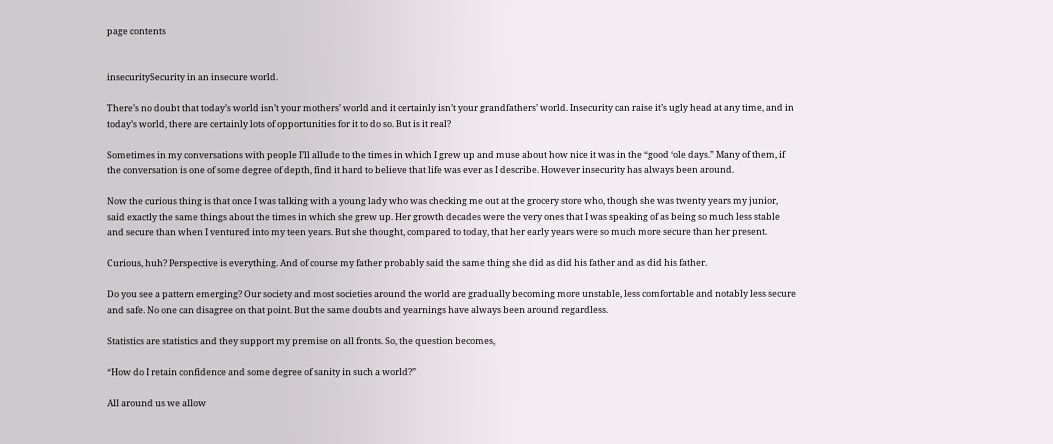page contents


insecuritySecurity in an insecure world.

There’s no doubt that today’s world isn’t your mothers’ world and it certainly isn’t your grandfathers’ world. Insecurity can raise it’s ugly head at any time, and in today’s world, there are certainly lots of opportunities for it to do so. But is it real?

Sometimes in my conversations with people I’ll allude to the times in which I grew up and muse about how nice it was in the “good ‘ole days.” Many of them, if the conversation is one of some degree of depth, find it hard to believe that life was ever as I describe. However insecurity has always been around.

Now the curious thing is that once I was talking with a young lady who was checking me out at the grocery store who, though she was twenty years my junior, said exactly the same things about the times in which she grew up. Her growth decades were the very ones that I was speaking of as being so much less stable and secure than when I ventured into my teen years. But she thought, compared to today, that her early years were so much more secure than her present.

Curious, huh? Perspective is everything. And of course my father probably said the same thing she did as did his father and as did his father.

Do you see a pattern emerging? Our society and most societies around the world are gradually becoming more unstable, less comfortable and notably less secure and safe. No one can disagree on that point. But the same doubts and yearnings have always been around regardless.

Statistics are statistics and they support my premise on all fronts. So, the question becomes,

“How do I retain confidence and some degree of sanity in such a world?”

All around us we allow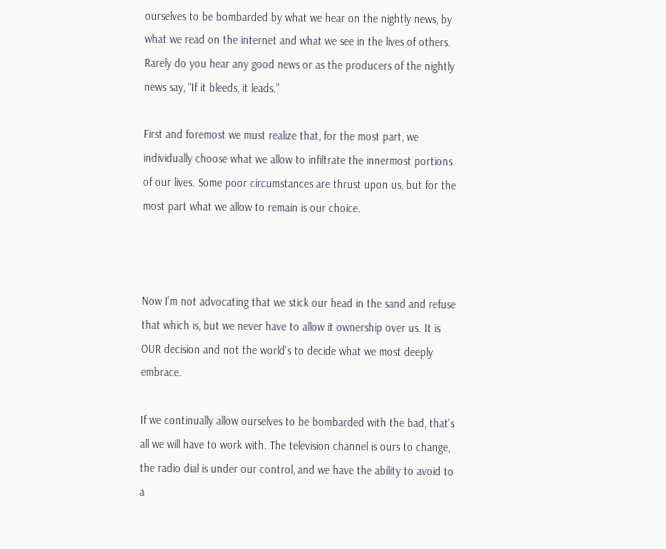ourselves to be bombarded by what we hear on the nightly news, by what we read on the internet and what we see in the lives of others. Rarely do you hear any good news or as the producers of the nightly news say, “If it bleeds, it leads.”

First and foremost we must realize that, for the most part, we individually choose what we allow to infiltrate the innermost portions of our lives. Some poor circumstances are thrust upon us, but for the most part what we allow to remain is our choice.



Now I’m not advocating that we stick our head in the sand and refuse that which is, but we never have to allow it ownership over us. It is OUR decision and not the world’s to decide what we most deeply embrace.

If we continually allow ourselves to be bombarded with the bad, that’s all we will have to work with. The television channel is ours to change, the radio dial is under our control, and we have the ability to avoid to a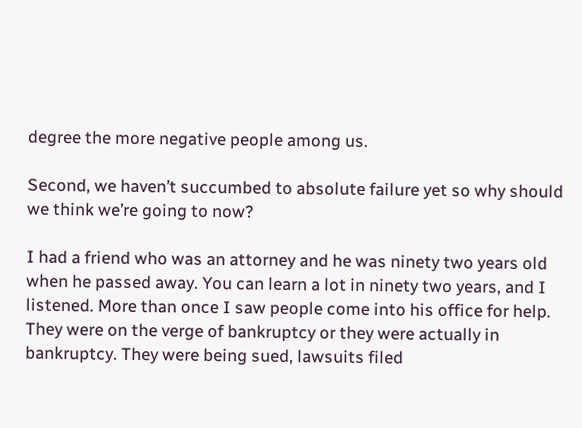degree the more negative people among us.

Second, we haven’t succumbed to absolute failure yet so why should we think we’re going to now?

I had a friend who was an attorney and he was ninety two years old when he passed away. You can learn a lot in ninety two years, and I listened. More than once I saw people come into his office for help. They were on the verge of bankruptcy or they were actually in bankruptcy. They were being sued, lawsuits filed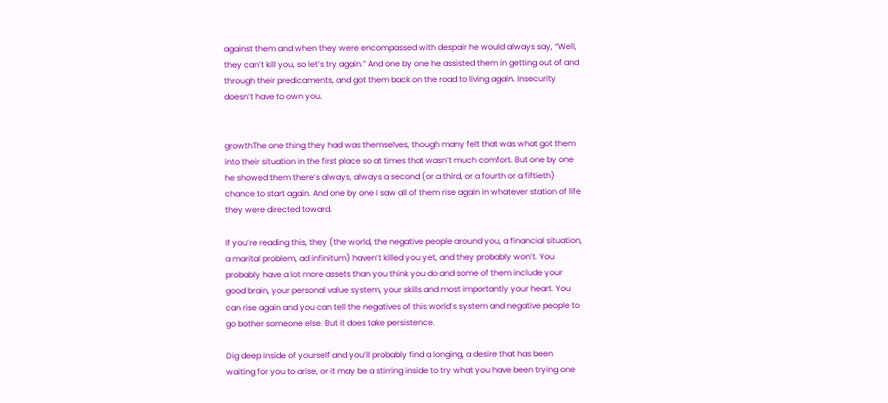against them and when they were encompassed with despair he would always say, “Well, they can’t kill you, so let’s try again.” And one by one he assisted them in getting out of and through their predicaments, and got them back on the road to living again. Insecurity doesn’t have to own you.


growthThe one thing they had was themselves, though many felt that was what got them into their situation in the first place so at times that wasn’t much comfort. But one by one he showed them there’s always, always a second (or a third, or a fourth or a fiftieth) chance to start again. And one by one I saw all of them rise again in whatever station of life they were directed toward.

If you’re reading this, they (the world, the negative people around you, a financial situation, a marital problem, ad infinitum) haven’t killed you yet, and they probably won’t. You probably have a lot more assets than you think you do and some of them include your good brain, your personal value system, your skills and most importantly your heart. You can rise again and you can tell the negatives of this world’s system and negative people to go bother someone else. But it does take persistence.

Dig deep inside of yourself and you’ll probably find a longing, a desire that has been waiting for you to arise, or it may be a stirring inside to try what you have been trying one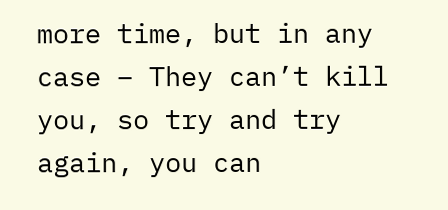more time, but in any case – They can’t kill you, so try and try again, you can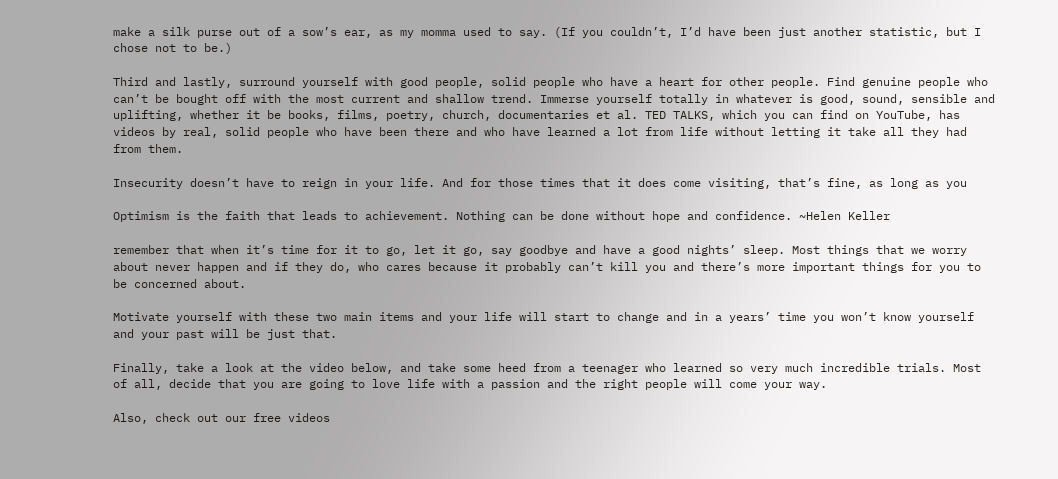make a silk purse out of a sow’s ear, as my momma used to say. (If you couldn’t, I’d have been just another statistic, but I chose not to be.)

Third and lastly, surround yourself with good people, solid people who have a heart for other people. Find genuine people who can’t be bought off with the most current and shallow trend. Immerse yourself totally in whatever is good, sound, sensible and uplifting, whether it be books, films, poetry, church, documentaries et al. TED TALKS, which you can find on YouTube, has videos by real, solid people who have been there and who have learned a lot from life without letting it take all they had from them.

Insecurity doesn’t have to reign in your life. And for those times that it does come visiting, that’s fine, as long as you

Optimism is the faith that leads to achievement. Nothing can be done without hope and confidence. ~Helen Keller

remember that when it’s time for it to go, let it go, say goodbye and have a good nights’ sleep. Most things that we worry about never happen and if they do, who cares because it probably can’t kill you and there’s more important things for you to be concerned about.

Motivate yourself with these two main items and your life will start to change and in a years’ time you won’t know yourself and your past will be just that.

Finally, take a look at the video below, and take some heed from a teenager who learned so very much incredible trials. Most of all, decide that you are going to love life with a passion and the right people will come your way.

Also, check out our free videos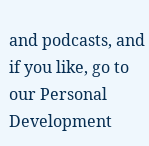and podcasts, and if you like, go to our Personal Development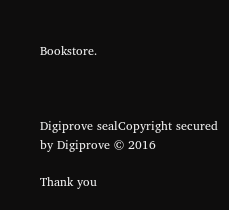Bookstore.



Digiprove sealCopyright secured by Digiprove © 2016

Thank you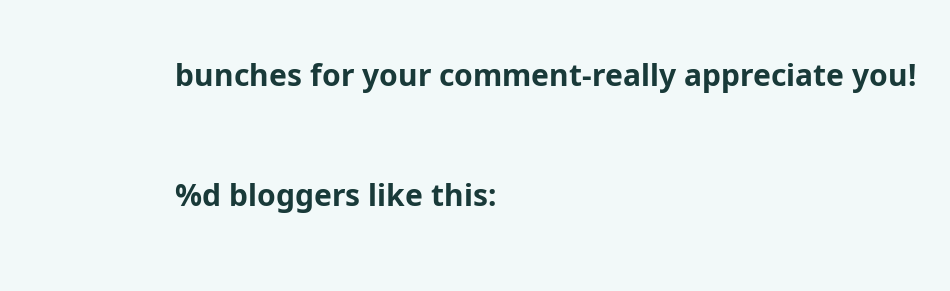bunches for your comment-really appreciate you!

%d bloggers like this: